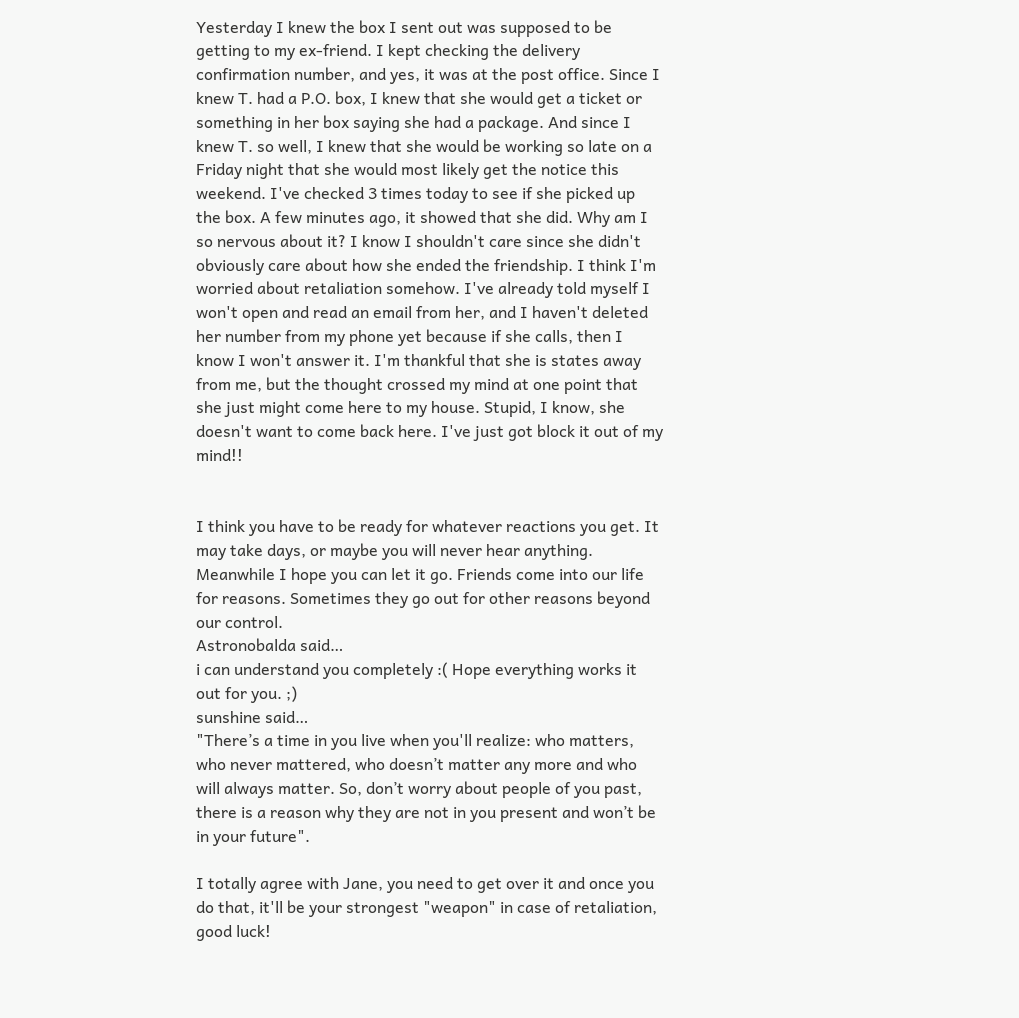Yesterday I knew the box I sent out was supposed to be getting to my ex-friend. I kept checking the delivery confirmation number, and yes, it was at the post office. Since I knew T. had a P.O. box, I knew that she would get a ticket or something in her box saying she had a package. And since I knew T. so well, I knew that she would be working so late on a Friday night that she would most likely get the notice this weekend. I've checked 3 times today to see if she picked up the box. A few minutes ago, it showed that she did. Why am I so nervous about it? I know I shouldn't care since she didn't obviously care about how she ended the friendship. I think I'm worried about retaliation somehow. I've already told myself I won't open and read an email from her, and I haven't deleted her number from my phone yet because if she calls, then I know I won't answer it. I'm thankful that she is states away from me, but the thought crossed my mind at one point that she just might come here to my house. Stupid, I know, she doesn't want to come back here. I've just got block it out of my mind!!


I think you have to be ready for whatever reactions you get. It may take days, or maybe you will never hear anything. Meanwhile I hope you can let it go. Friends come into our life for reasons. Sometimes they go out for other reasons beyond our control.
Astronobalda said…
i can understand you completely :( Hope everything works it out for you. ;)
sunshine said…
"There’s a time in you live when you'll realize: who matters, who never mattered, who doesn’t matter any more and who will always matter. So, don’t worry about people of you past, there is a reason why they are not in you present and won’t be in your future".

I totally agree with Jane, you need to get over it and once you do that, it'll be your strongest "weapon" in case of retaliation, good luck!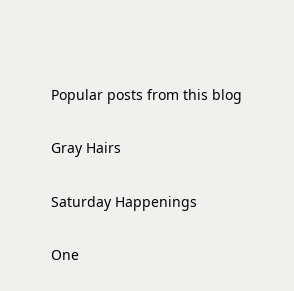Popular posts from this blog

Gray Hairs

Saturday Happenings

One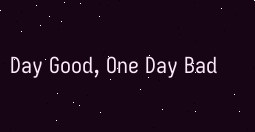Day Good, One Day Bad